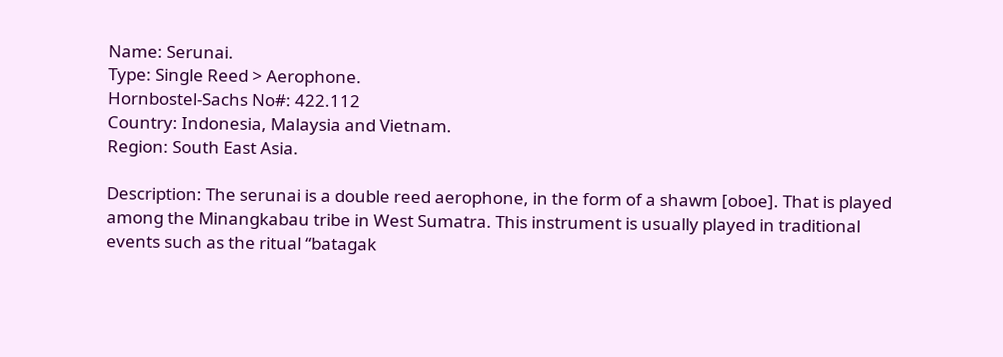Name: Serunai.
Type: Single Reed > Aerophone.
Hornbostel-Sachs No#: 422.112
Country: Indonesia, Malaysia and Vietnam.
Region: South East Asia.

Description: The serunai is a double reed aerophone, in the form of a shawm [oboe]. That is played among the Minangkabau tribe in West Sumatra. This instrument is usually played in traditional events such as the ritual “batagak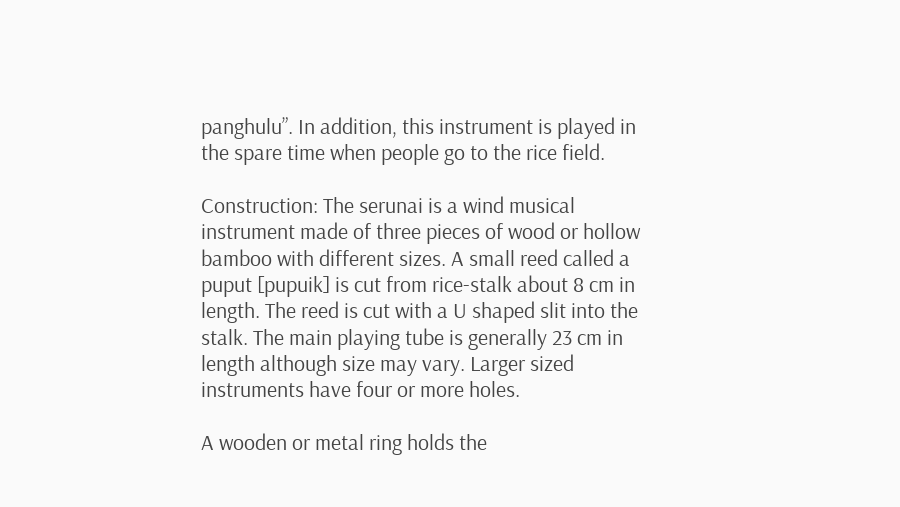panghulu”. In addition, this instrument is played in the spare time when people go to the rice field.

Construction: The serunai is a wind musical instrument made of three pieces of wood or hollow bamboo with different sizes. A small reed called a puput [pupuik] is cut from rice-stalk about 8 cm in length. The reed is cut with a U shaped slit into the stalk. The main playing tube is generally 23 cm in length although size may vary. Larger sized instruments have four or more holes.

A wooden or metal ring holds the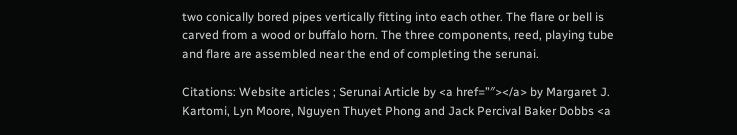two conically bored pipes vertically fitting into each other. The flare or bell is carved from a wood or buffalo horn. The three components, reed, playing tube and flare are assembled near the end of completing the serunai.

Citations: Website articles ; Serunai Article by <a href=”″></a> by Margaret J. Kartomi, Lyn Moore, Nguyen Thuyet Phong and Jack Percival Baker Dobbs <a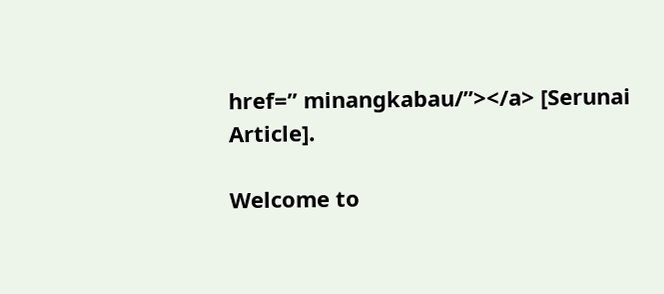href=” minangkabau/”></a> [Serunai Article].

Welcome to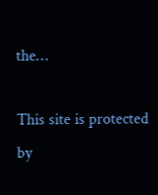the…

This site is protected by